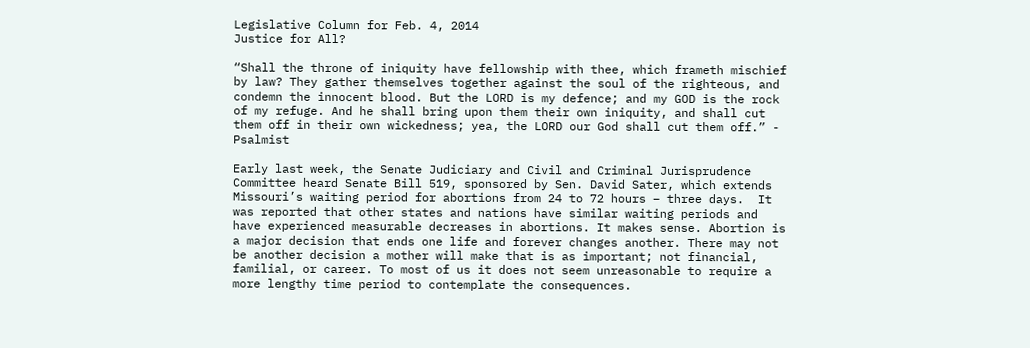Legislative Column for Feb. 4, 2014
Justice for All?

“Shall the throne of iniquity have fellowship with thee, which frameth mischief by law? They gather themselves together against the soul of the righteous, and condemn the innocent blood. But the LORD is my defence; and my GOD is the rock of my refuge. And he shall bring upon them their own iniquity, and shall cut them off in their own wickedness; yea, the LORD our God shall cut them off.” -  Psalmist

Early last week, the Senate Judiciary and Civil and Criminal Jurisprudence Committee heard Senate Bill 519, sponsored by Sen. David Sater, which extends Missouri’s waiting period for abortions from 24 to 72 hours – three days.  It was reported that other states and nations have similar waiting periods and have experienced measurable decreases in abortions. It makes sense. Abortion is a major decision that ends one life and forever changes another. There may not be another decision a mother will make that is as important; not financial, familial, or career. To most of us it does not seem unreasonable to require a more lengthy time period to contemplate the consequences.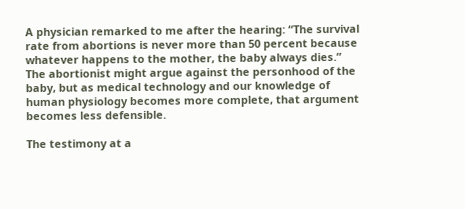A physician remarked to me after the hearing: “The survival rate from abortions is never more than 50 percent because whatever happens to the mother, the baby always dies.”  The abortionist might argue against the personhood of the baby, but as medical technology and our knowledge of human physiology becomes more complete, that argument becomes less defensible.

The testimony at a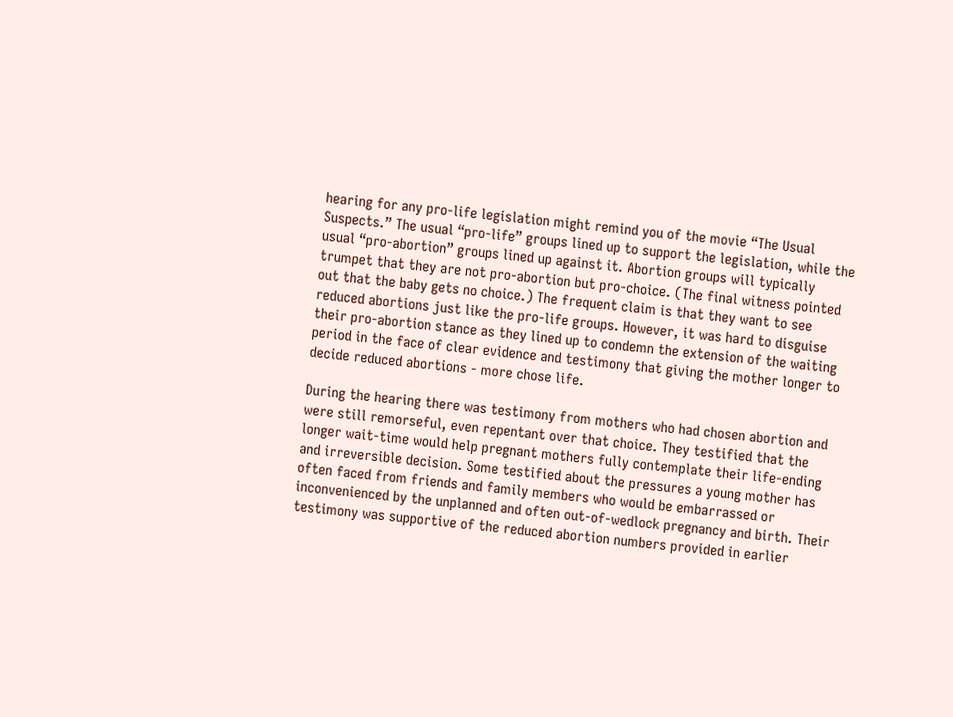hearing for any pro-life legislation might remind you of the movie “The Usual Suspects.” The usual “pro-life” groups lined up to support the legislation, while the usual “pro-abortion” groups lined up against it. Abortion groups will typically trumpet that they are not pro-abortion but pro-choice. (The final witness pointed out that the baby gets no choice.) The frequent claim is that they want to see reduced abortions just like the pro-life groups. However, it was hard to disguise their pro-abortion stance as they lined up to condemn the extension of the waiting period in the face of clear evidence and testimony that giving the mother longer to decide reduced abortions - more chose life.

During the hearing there was testimony from mothers who had chosen abortion and were still remorseful, even repentant over that choice. They testified that the longer wait-time would help pregnant mothers fully contemplate their life-ending and irreversible decision. Some testified about the pressures a young mother has often faced from friends and family members who would be embarrassed or inconvenienced by the unplanned and often out-of-wedlock pregnancy and birth. Their testimony was supportive of the reduced abortion numbers provided in earlier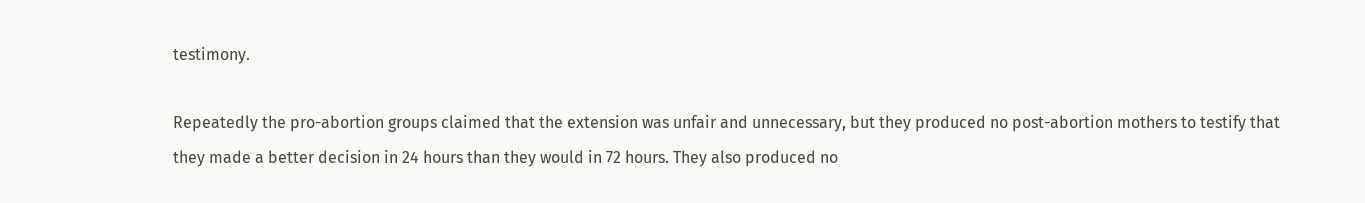testimony.

Repeatedly the pro-abortion groups claimed that the extension was unfair and unnecessary, but they produced no post-abortion mothers to testify that they made a better decision in 24 hours than they would in 72 hours. They also produced no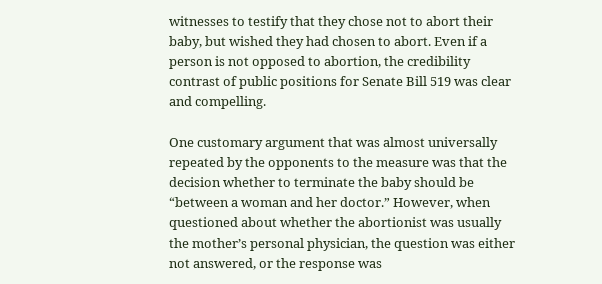witnesses to testify that they chose not to abort their baby, but wished they had chosen to abort. Even if a person is not opposed to abortion, the credibility contrast of public positions for Senate Bill 519 was clear and compelling.

One customary argument that was almost universally repeated by the opponents to the measure was that the decision whether to terminate the baby should be “between a woman and her doctor.” However, when questioned about whether the abortionist was usually the mother’s personal physician, the question was either not answered, or the response was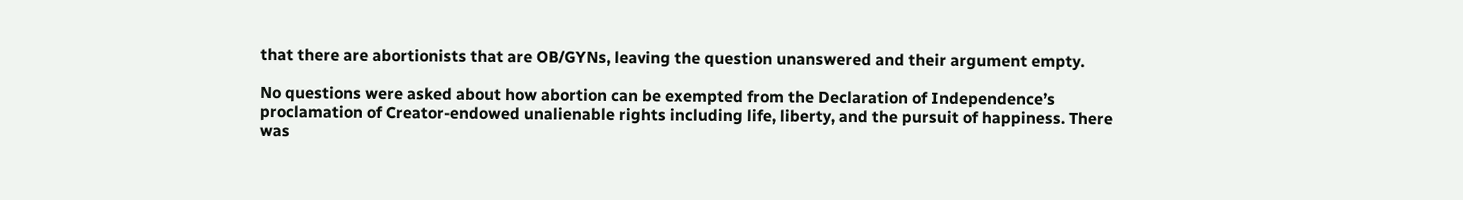that there are abortionists that are OB/GYNs, leaving the question unanswered and their argument empty.

No questions were asked about how abortion can be exempted from the Declaration of Independence’s proclamation of Creator-endowed unalienable rights including life, liberty, and the pursuit of happiness. There was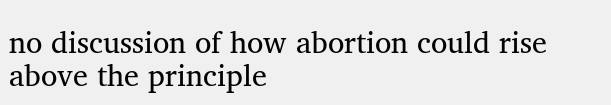no discussion of how abortion could rise above the principle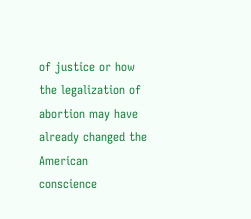of justice or how the legalization of abortion may have already changed the American conscience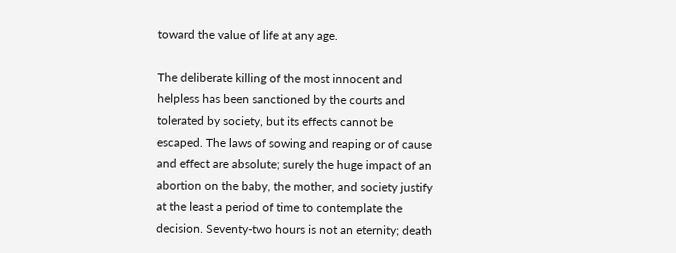toward the value of life at any age.

The deliberate killing of the most innocent and helpless has been sanctioned by the courts and tolerated by society, but its effects cannot be escaped. The laws of sowing and reaping or of cause and effect are absolute; surely the huge impact of an abortion on the baby, the mother, and society justify at the least a period of time to contemplate the decision. Seventy-two hours is not an eternity; death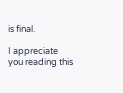is final.

I appreciate you reading this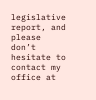legislative report, and please don’t hesitate to contact my office at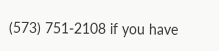(573) 751-2108 if you have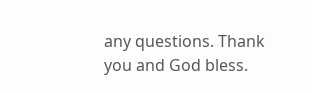any questions. Thank you and God bless.